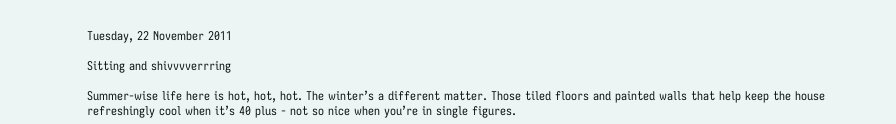Tuesday, 22 November 2011

Sitting and shivvvverrring

Summer-wise life here is hot, hot, hot. The winter’s a different matter. Those tiled floors and painted walls that help keep the house refreshingly cool when it’s 40 plus - not so nice when you’re in single figures.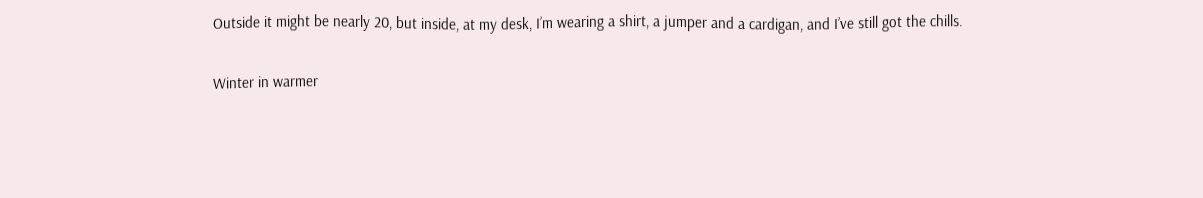Outside it might be nearly 20, but inside, at my desk, I’m wearing a shirt, a jumper and a cardigan, and I’ve still got the chills.

Winter in warmer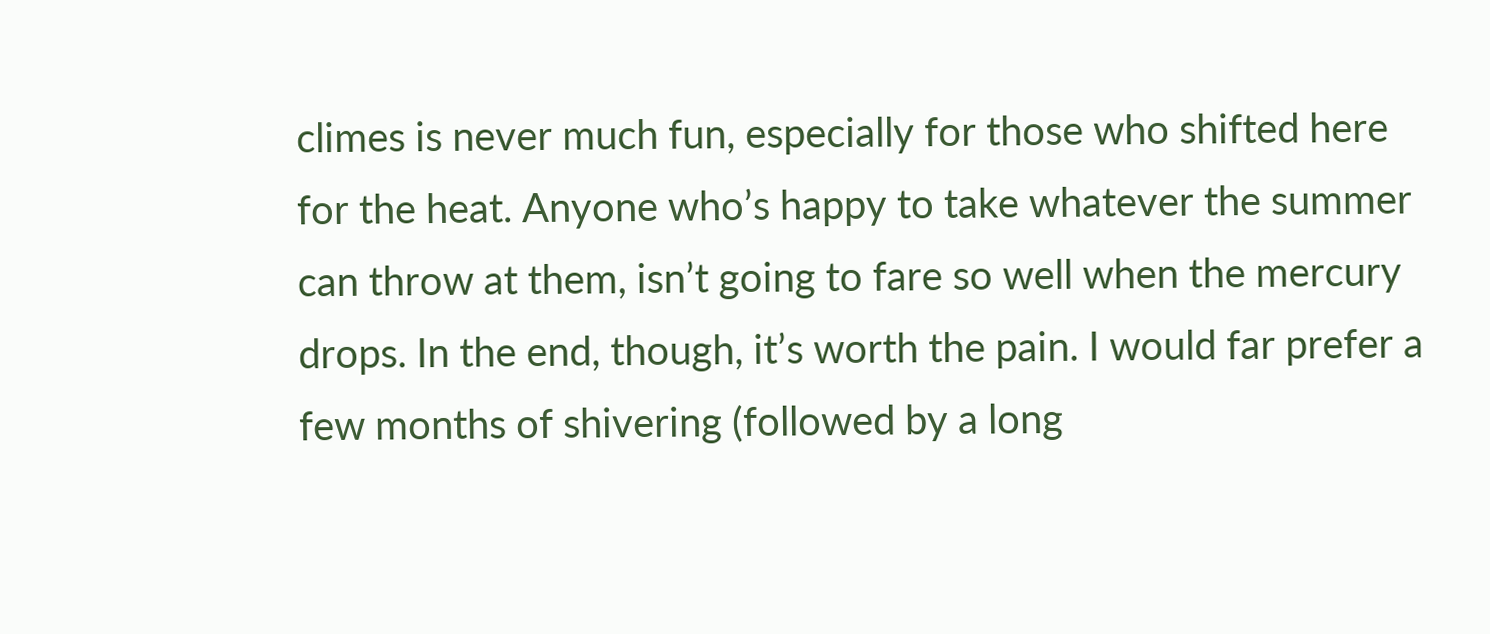climes is never much fun, especially for those who shifted here for the heat. Anyone who’s happy to take whatever the summer can throw at them, isn’t going to fare so well when the mercury drops. In the end, though, it’s worth the pain. I would far prefer a few months of shivering (followed by a long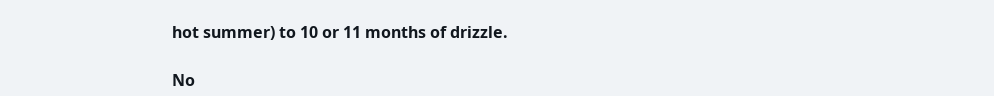hot summer) to 10 or 11 months of drizzle.

No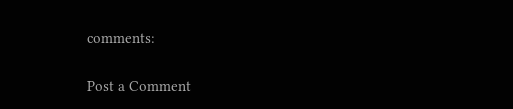comments:

Post a Comment